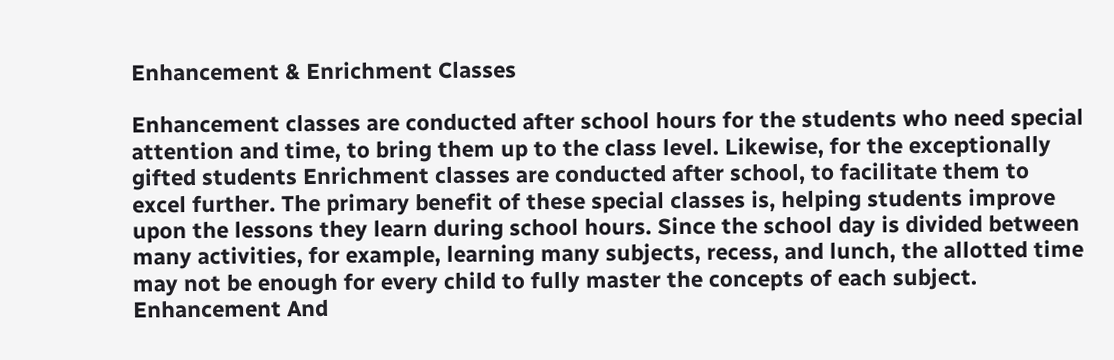Enhancement & Enrichment Classes

Enhancement classes are conducted after school hours for the students who need special attention and time, to bring them up to the class level. Likewise, for the exceptionally gifted students Enrichment classes are conducted after school, to facilitate them to excel further. The primary benefit of these special classes is, helping students improve upon the lessons they learn during school hours. Since the school day is divided between many activities, for example, learning many subjects, recess, and lunch, the allotted time may not be enough for every child to fully master the concepts of each subject. Enhancement And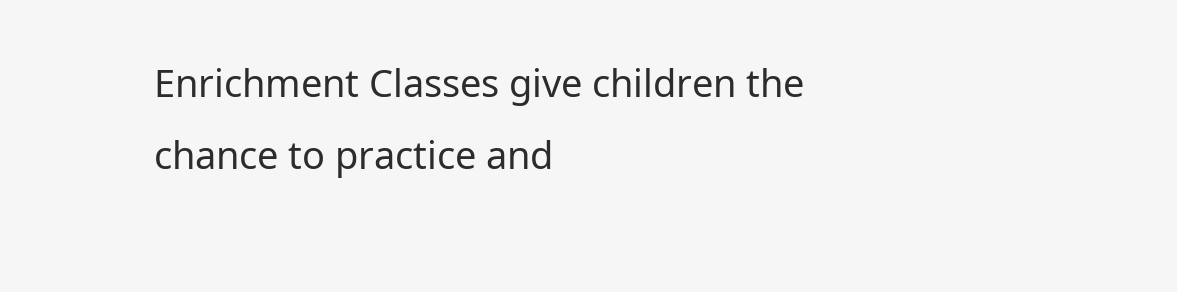Enrichment Classes give children the chance to practice and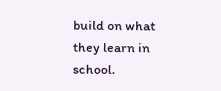build on what they learn in school.